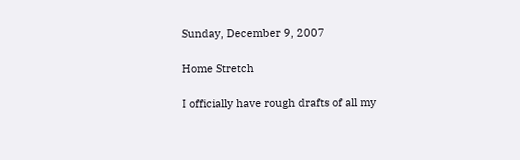Sunday, December 9, 2007

Home Stretch

I officially have rough drafts of all my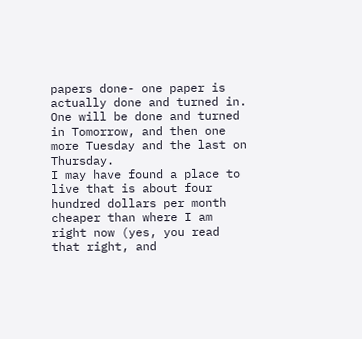papers done- one paper is actually done and turned in. One will be done and turned in Tomorrow, and then one more Tuesday and the last on Thursday.
I may have found a place to live that is about four hundred dollars per month cheaper than where I am right now (yes, you read that right, and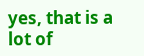yes, that is a lot of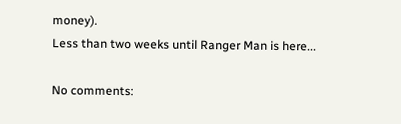money).
Less than two weeks until Ranger Man is here...

No comments: